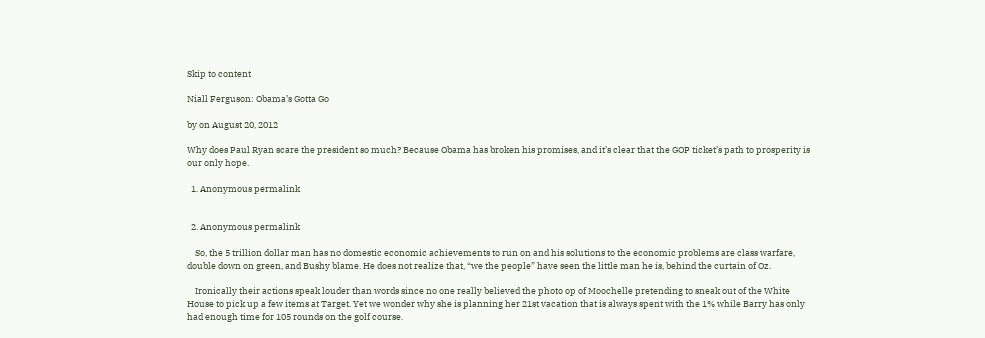Skip to content

Niall Ferguson: Obama’s Gotta Go

by on August 20, 2012

Why does Paul Ryan scare the president so much? Because Obama has broken his promises, and it’s clear that the GOP ticket’s path to prosperity is our only hope.

  1. Anonymous permalink


  2. Anonymous permalink

    So, the 5 trillion dollar man has no domestic economic achievements to run on and his solutions to the economic problems are class warfare, double down on green, and Bushy blame. He does not realize that, “we the people” have seen the little man he is, behind the curtain of Oz.

    Ironically their actions speak louder than words since no one really believed the photo op of Moochelle pretending to sneak out of the White House to pick up a few items at Target. Yet we wonder why she is planning her 21st vacation that is always spent with the 1% while Barry has only had enough time for 105 rounds on the golf course.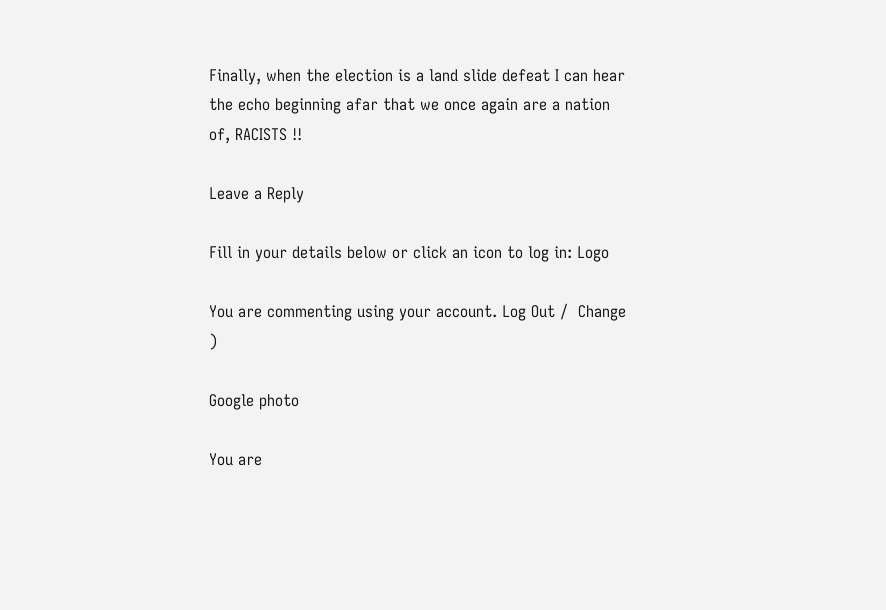Finally, when the election is a land slide defeat I can hear the echo beginning afar that we once again are a nation of, RACISTS !!

Leave a Reply

Fill in your details below or click an icon to log in: Logo

You are commenting using your account. Log Out /  Change )

Google photo

You are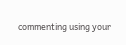commenting using your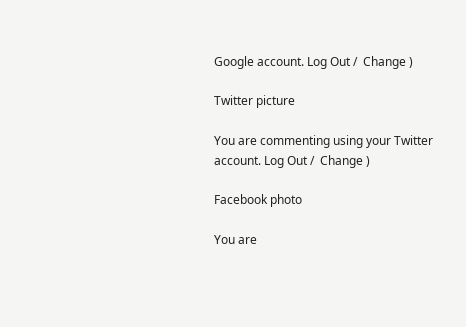Google account. Log Out /  Change )

Twitter picture

You are commenting using your Twitter account. Log Out /  Change )

Facebook photo

You are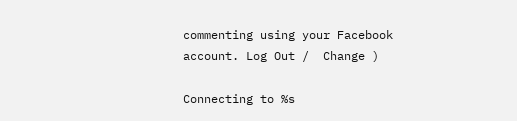commenting using your Facebook account. Log Out /  Change )

Connecting to %s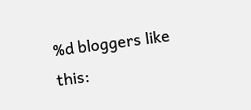%d bloggers like this: